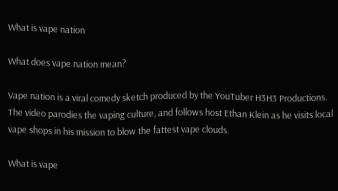What is vape nation

What does vape nation mean?

Vape nation is a viral comedy sketch produced by the YouTuber H3H3 Productions. The video parodies the vaping culture, and follows host Ethan Klein as he visits local vape shops in his mission to blow the fattest vape clouds.

What is vape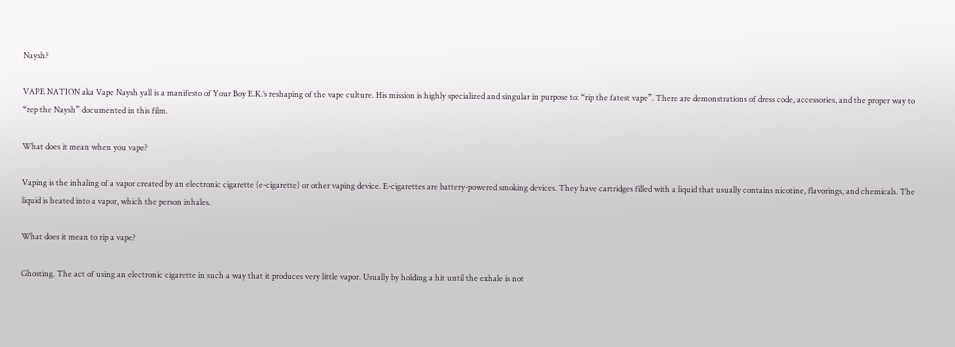Naysh?

VAPE NATION aka Vape Naysh yall is a manifesto of Your Boy E.K.’s reshaping of the vape culture. His mission is highly specialized and singular in purpose to: “rip the fatest vape”. There are demonstrations of dress code, accessories, and the proper way to “rep the Naysh” documented in this film.

What does it mean when you vape?

Vaping is the inhaling of a vapor created by an electronic cigarette (e-cigarette) or other vaping device. E-cigarettes are battery-powered smoking devices. They have cartridges filled with a liquid that usually contains nicotine, flavorings, and chemicals. The liquid is heated into a vapor, which the person inhales.

What does it mean to rip a vape?

Ghosting. The act of using an electronic cigarette in such a way that it produces very little vapor. Usually by holding a hit until the exhale is not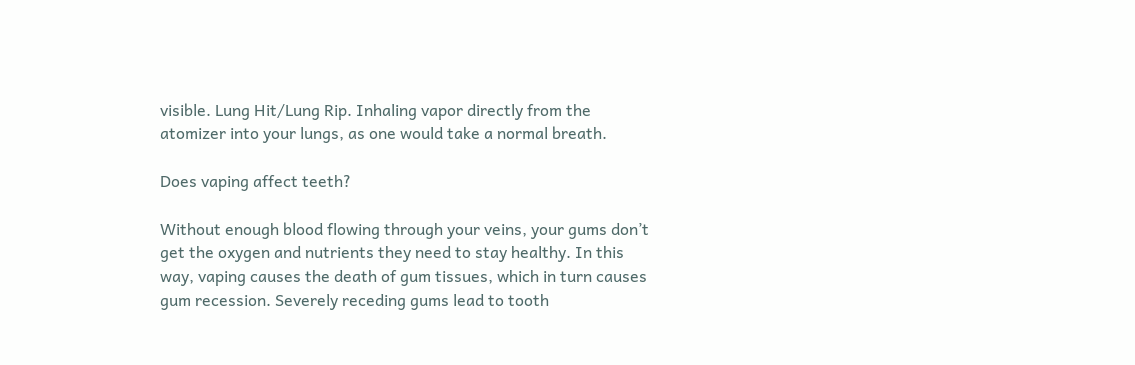visible. Lung Hit/Lung Rip. Inhaling vapor directly from the atomizer into your lungs, as one would take a normal breath.

Does vaping affect teeth?

Without enough blood flowing through your veins, your gums don’t get the oxygen and nutrients they need to stay healthy. In this way, vaping causes the death of gum tissues, which in turn causes gum recession. Severely receding gums lead to tooth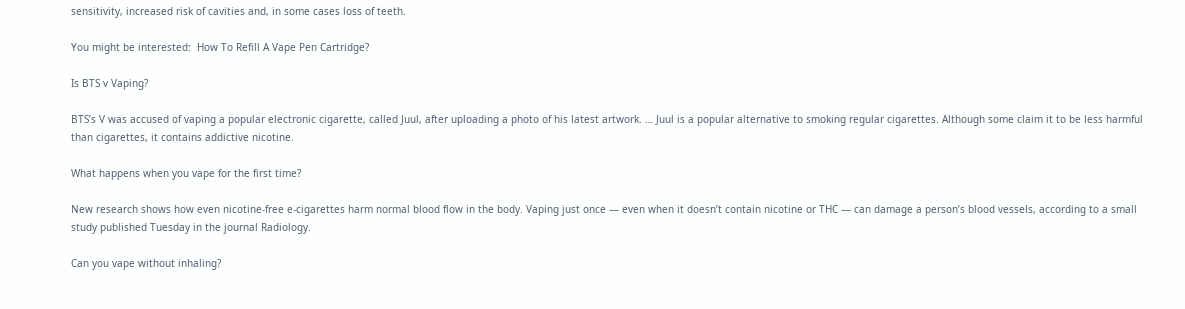sensitivity, increased risk of cavities and, in some cases loss of teeth.

You might be interested:  How To Refill A Vape Pen Cartridge?

Is BTS v Vaping?

BTS’s V was accused of vaping a popular electronic cigarette, called Juul, after uploading a photo of his latest artwork. … Juul is a popular alternative to smoking regular cigarettes. Although some claim it to be less harmful than cigarettes, it contains addictive nicotine.

What happens when you vape for the first time?

New research shows how even nicotine-free e-cigarettes harm normal blood flow in the body. Vaping just once — even when it doesn’t contain nicotine or THC — can damage a person’s blood vessels, according to a small study published Tuesday in the journal Radiology.

Can you vape without inhaling?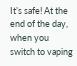It’s safe! At the end of the day, when you switch to vaping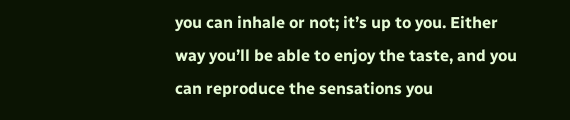you can inhale or not; it’s up to you. Either way you’ll be able to enjoy the taste, and you can reproduce the sensations you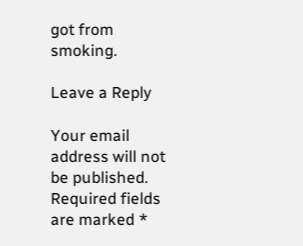got from smoking.

Leave a Reply

Your email address will not be published. Required fields are marked *